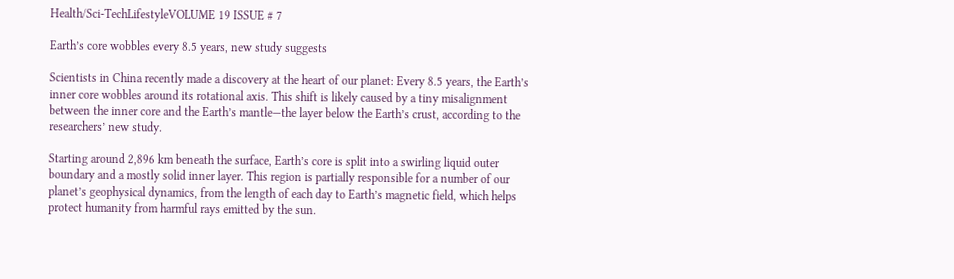Health/Sci-TechLifestyleVOLUME 19 ISSUE # 7

Earth’s core wobbles every 8.5 years, new study suggests

Scientists in China recently made a discovery at the heart of our planet: Every 8.5 years, the Earth’s inner core wobbles around its rotational axis. This shift is likely caused by a tiny misalignment between the inner core and the Earth’s mantle—the layer below the Earth’s crust, according to the researchers’ new study.

Starting around 2,896 km beneath the surface, Earth’s core is split into a swirling liquid outer boundary and a mostly solid inner layer. This region is partially responsible for a number of our planet’s geophysical dynamics, from the length of each day to Earth’s magnetic field, which helps protect humanity from harmful rays emitted by the sun.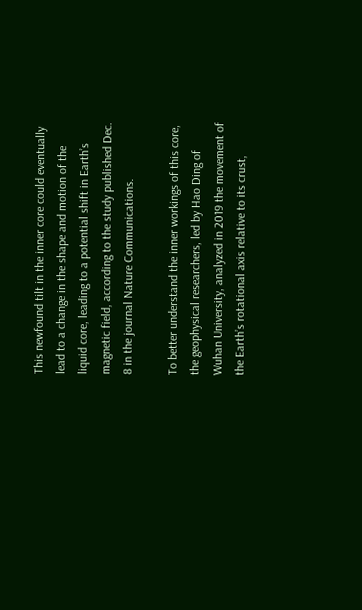This newfound tilt in the inner core could eventually lead to a change in the shape and motion of the liquid core, leading to a potential shift in Earth’s magnetic field, according to the study published Dec. 8 in the journal Nature Communications.

To better understand the inner workings of this core, the geophysical researchers, led by Hao Ding of Wuhan University, analyzed in 2019 the movement of the Earth’s rotational axis relative to its crust,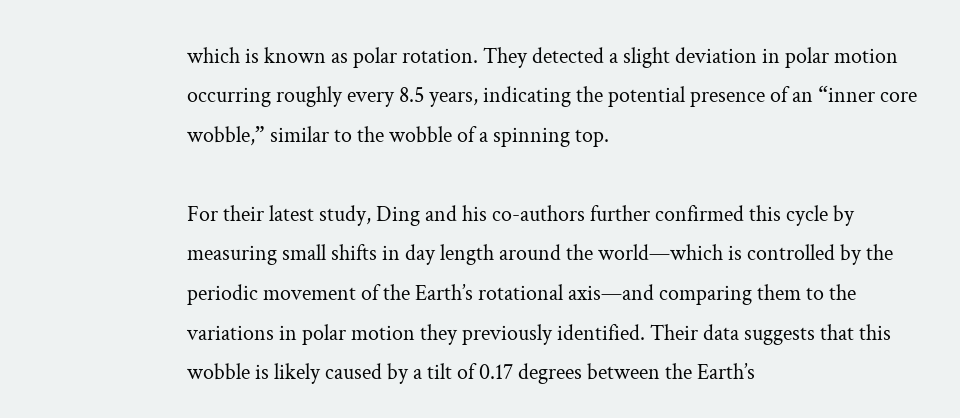which is known as polar rotation. They detected a slight deviation in polar motion occurring roughly every 8.5 years, indicating the potential presence of an “inner core wobble,” similar to the wobble of a spinning top.

For their latest study, Ding and his co-authors further confirmed this cycle by measuring small shifts in day length around the world—which is controlled by the periodic movement of the Earth’s rotational axis—and comparing them to the variations in polar motion they previously identified. Their data suggests that this wobble is likely caused by a tilt of 0.17 degrees between the Earth’s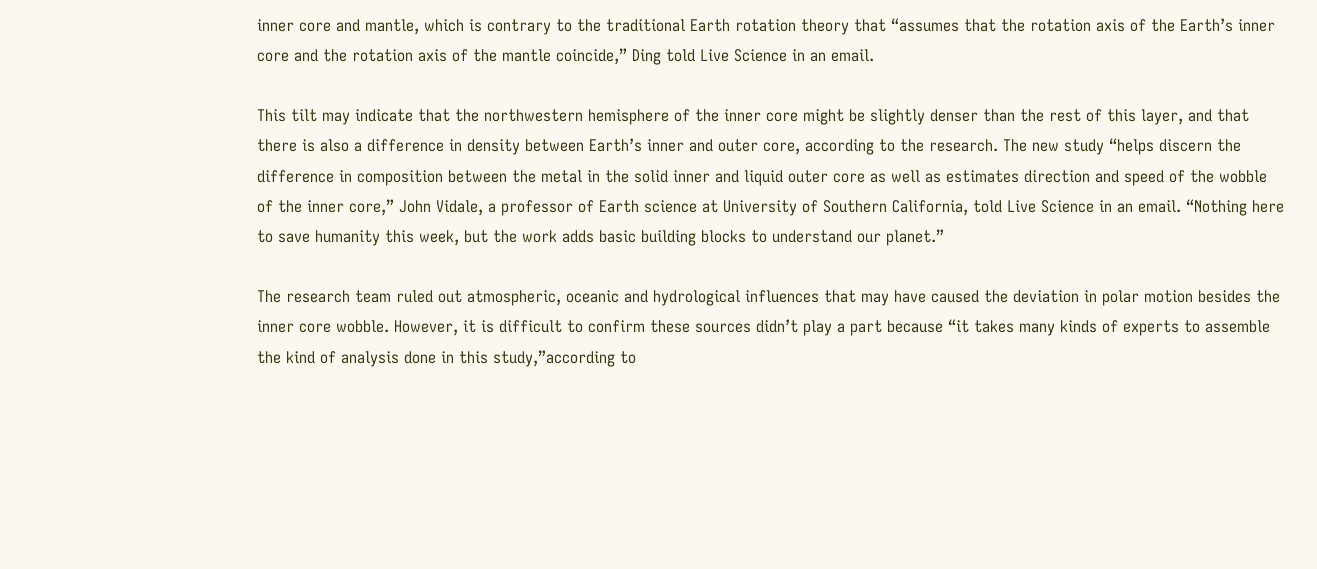inner core and mantle, which is contrary to the traditional Earth rotation theory that “assumes that the rotation axis of the Earth’s inner core and the rotation axis of the mantle coincide,” Ding told Live Science in an email.

This tilt may indicate that the northwestern hemisphere of the inner core might be slightly denser than the rest of this layer, and that there is also a difference in density between Earth’s inner and outer core, according to the research. The new study “helps discern the difference in composition between the metal in the solid inner and liquid outer core as well as estimates direction and speed of the wobble of the inner core,” John Vidale, a professor of Earth science at University of Southern California, told Live Science in an email. “Nothing here to save humanity this week, but the work adds basic building blocks to understand our planet.”

The research team ruled out atmospheric, oceanic and hydrological influences that may have caused the deviation in polar motion besides the inner core wobble. However, it is difficult to confirm these sources didn’t play a part because “it takes many kinds of experts to assemble the kind of analysis done in this study,”according to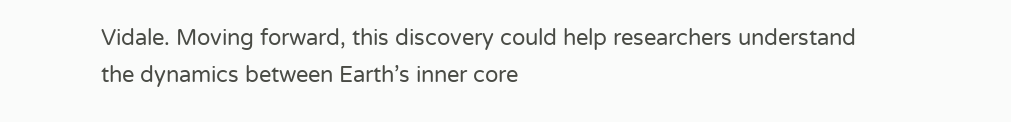Vidale. Moving forward, this discovery could help researchers understand the dynamics between Earth’s inner core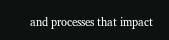and processes that impact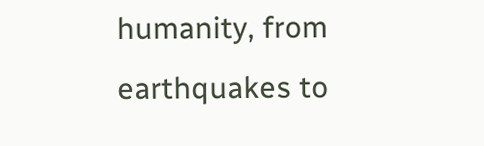humanity, from earthquakes to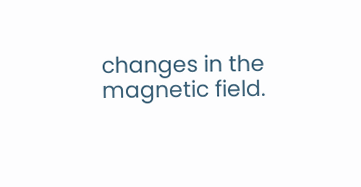changes in the magnetic field.